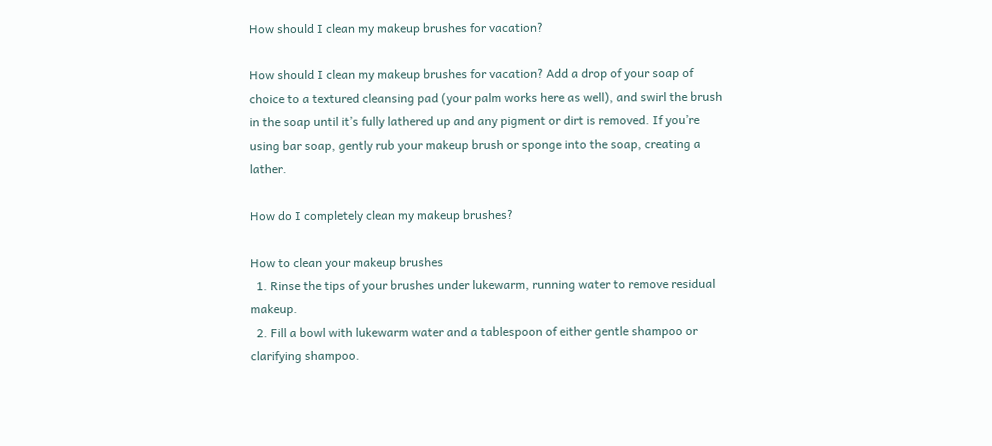How should I clean my makeup brushes for vacation?

How should I clean my makeup brushes for vacation? Add a drop of your soap of choice to a textured cleansing pad (your palm works here as well), and swirl the brush in the soap until it’s fully lathered up and any pigment or dirt is removed. If you’re using bar soap, gently rub your makeup brush or sponge into the soap, creating a lather.

How do I completely clean my makeup brushes?

How to clean your makeup brushes
  1. Rinse the tips of your brushes under lukewarm, running water to remove residual makeup.
  2. Fill a bowl with lukewarm water and a tablespoon of either gentle shampoo or clarifying shampoo.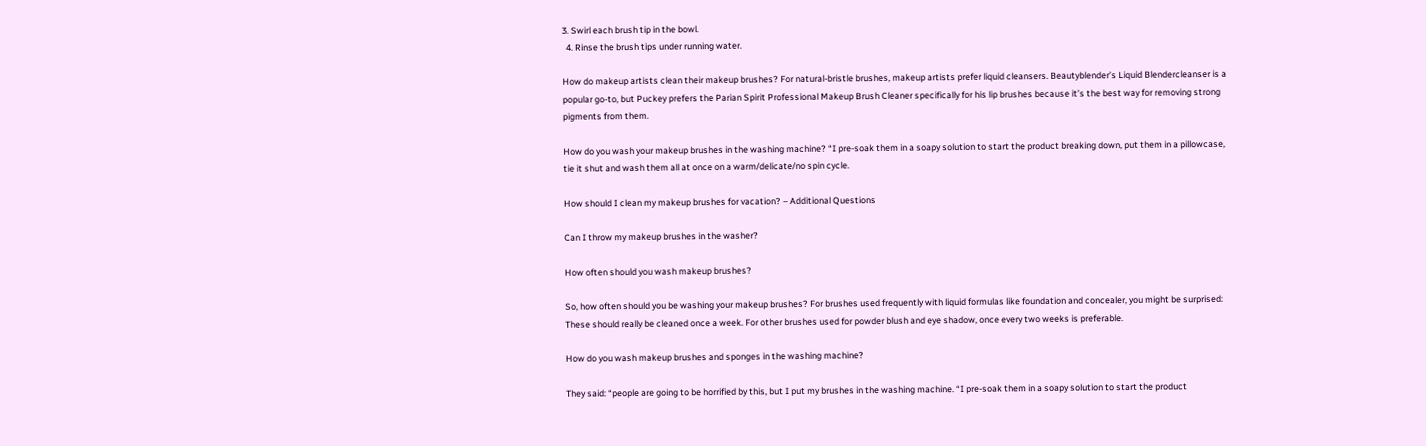3. Swirl each brush tip in the bowl.
  4. Rinse the brush tips under running water.

How do makeup artists clean their makeup brushes? For natural-bristle brushes, makeup artists prefer liquid cleansers. Beautyblender’s Liquid Blendercleanser is a popular go-to, but Puckey prefers the Parian Spirit Professional Makeup Brush Cleaner specifically for his lip brushes because it’s the best way for removing strong pigments from them.

How do you wash your makeup brushes in the washing machine? “I pre-soak them in a soapy solution to start the product breaking down, put them in a pillowcase, tie it shut and wash them all at once on a warm/delicate/no spin cycle.

How should I clean my makeup brushes for vacation? – Additional Questions

Can I throw my makeup brushes in the washer?

How often should you wash makeup brushes?

So, how often should you be washing your makeup brushes? For brushes used frequently with liquid formulas like foundation and concealer, you might be surprised: These should really be cleaned once a week. For other brushes used for powder blush and eye shadow, once every two weeks is preferable.

How do you wash makeup brushes and sponges in the washing machine?

They said: “people are going to be horrified by this, but I put my brushes in the washing machine. “I pre-soak them in a soapy solution to start the product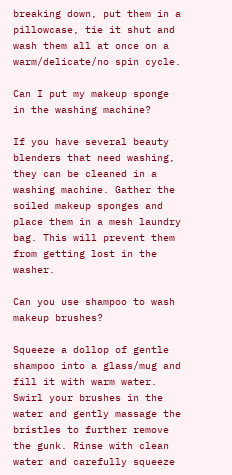breaking down, put them in a pillowcase, tie it shut and wash them all at once on a warm/delicate/no spin cycle.

Can I put my makeup sponge in the washing machine?

If you have several beauty blenders that need washing, they can be cleaned in a washing machine. Gather the soiled makeup sponges and place them in a mesh laundry bag. This will prevent them from getting lost in the washer.

Can you use shampoo to wash makeup brushes?

Squeeze a dollop of gentle shampoo into a glass/mug and fill it with warm water. Swirl your brushes in the water and gently massage the bristles to further remove the gunk. Rinse with clean water and carefully squeeze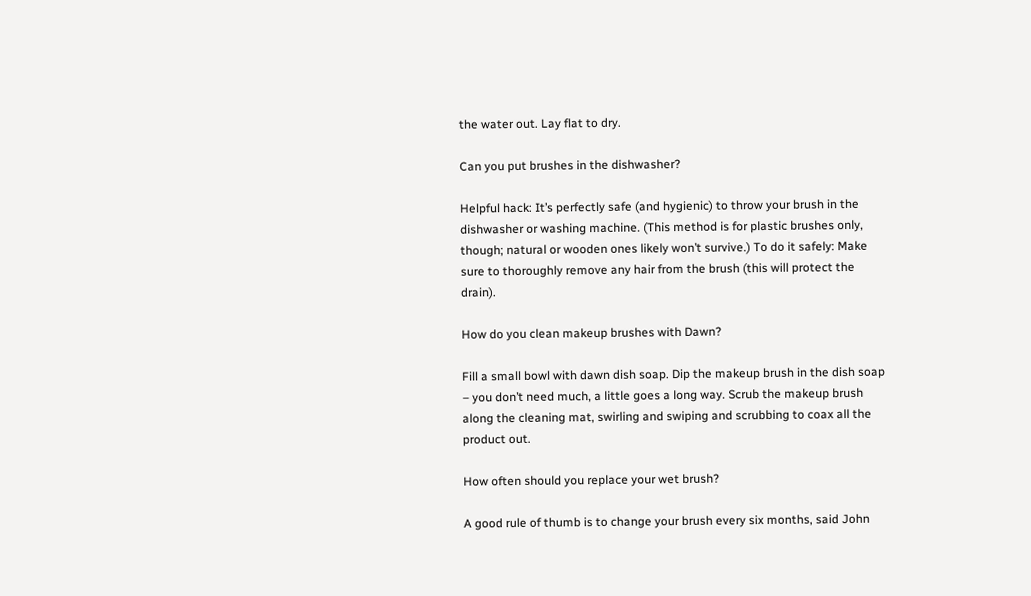the water out. Lay flat to dry.

Can you put brushes in the dishwasher?

Helpful hack: It’s perfectly safe (and hygienic) to throw your brush in the dishwasher or washing machine. (This method is for plastic brushes only, though; natural or wooden ones likely won’t survive.) To do it safely: Make sure to thoroughly remove any hair from the brush (this will protect the drain).

How do you clean makeup brushes with Dawn?

Fill a small bowl with dawn dish soap. Dip the makeup brush in the dish soap – you don’t need much, a little goes a long way. Scrub the makeup brush along the cleaning mat, swirling and swiping and scrubbing to coax all the product out.

How often should you replace your wet brush?

A good rule of thumb is to change your brush every six months, said John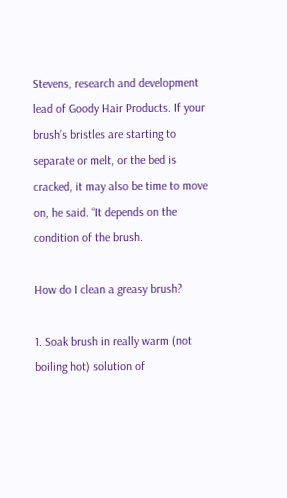Stevens, research and development lead of Goody Hair Products. If your brush’s bristles are starting to separate or melt, or the bed is cracked, it may also be time to move on, he said. “It depends on the condition of the brush.

How do I clean a greasy brush?

1. Soak brush in really warm (not boiling hot) solution of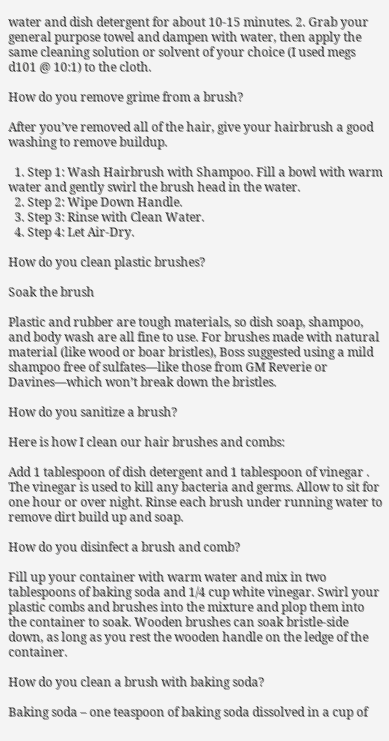water and dish detergent for about 10-15 minutes. 2. Grab your general purpose towel and dampen with water, then apply the same cleaning solution or solvent of your choice (I used megs d101 @ 10:1) to the cloth.

How do you remove grime from a brush?

After you’ve removed all of the hair, give your hairbrush a good washing to remove buildup.

  1. Step 1: Wash Hairbrush with Shampoo. Fill a bowl with warm water and gently swirl the brush head in the water.
  2. Step 2: Wipe Down Handle.
  3. Step 3: Rinse with Clean Water.
  4. Step 4: Let Air-Dry.

How do you clean plastic brushes?

Soak the brush

Plastic and rubber are tough materials, so dish soap, shampoo, and body wash are all fine to use. For brushes made with natural material (like wood or boar bristles), Boss suggested using a mild shampoo free of sulfates—like those from GM Reverie or Davines—which won’t break down the bristles.

How do you sanitize a brush?

Here is how I clean our hair brushes and combs:

Add 1 tablespoon of dish detergent and 1 tablespoon of vinegar . The vinegar is used to kill any bacteria and germs. Allow to sit for one hour or over night. Rinse each brush under running water to remove dirt build up and soap.

How do you disinfect a brush and comb?

Fill up your container with warm water and mix in two tablespoons of baking soda and 1/4 cup white vinegar. Swirl your plastic combs and brushes into the mixture and plop them into the container to soak. Wooden brushes can soak bristle-side down, as long as you rest the wooden handle on the ledge of the container.

How do you clean a brush with baking soda?

Baking soda – one teaspoon of baking soda dissolved in a cup of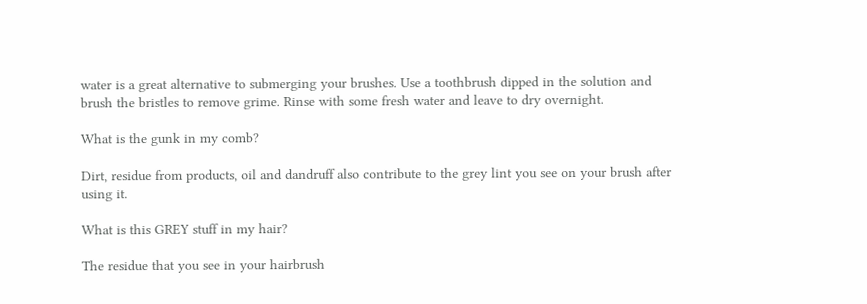water is a great alternative to submerging your brushes. Use a toothbrush dipped in the solution and brush the bristles to remove grime. Rinse with some fresh water and leave to dry overnight.

What is the gunk in my comb?

Dirt, residue from products, oil and dandruff also contribute to the grey lint you see on your brush after using it.

What is this GREY stuff in my hair?

The residue that you see in your hairbrush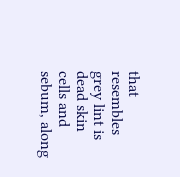that resembles grey lint is dead skin cells and sebum, along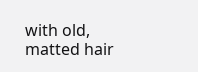with old, matted hair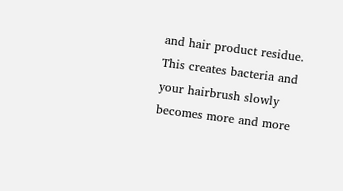and hair product residue. This creates bacteria and your hairbrush slowly becomes more and more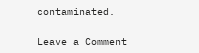contaminated.

Leave a Comment